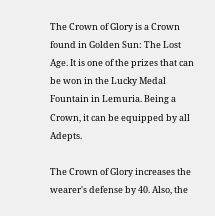The Crown of Glory is a Crown found in Golden Sun: The Lost Age. It is one of the prizes that can be won in the Lucky Medal Fountain in Lemuria. Being a Crown, it can be equipped by all Adepts.

The Crown of Glory increases the wearer's defense by 40. Also, the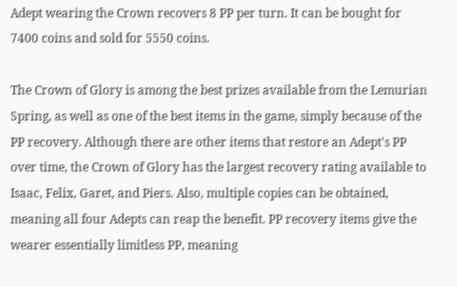Adept wearing the Crown recovers 8 PP per turn. It can be bought for 7400 coins and sold for 5550 coins.

The Crown of Glory is among the best prizes available from the Lemurian Spring, as well as one of the best items in the game, simply because of the PP recovery. Although there are other items that restore an Adept's PP over time, the Crown of Glory has the largest recovery rating available to Isaac, Felix, Garet, and Piers. Also, multiple copies can be obtained, meaning all four Adepts can reap the benefit. PP recovery items give the wearer essentially limitless PP, meaning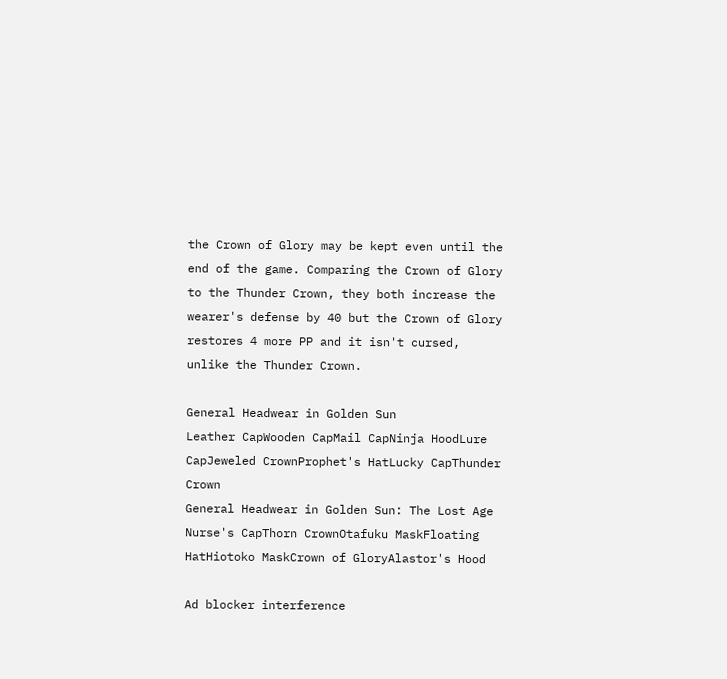the Crown of Glory may be kept even until the end of the game. Comparing the Crown of Glory to the Thunder Crown, they both increase the wearer's defense by 40 but the Crown of Glory restores 4 more PP and it isn't cursed, unlike the Thunder Crown.

General Headwear in Golden Sun
Leather CapWooden CapMail CapNinja HoodLure CapJeweled CrownProphet's HatLucky CapThunder Crown
General Headwear in Golden Sun: The Lost Age
Nurse's CapThorn CrownOtafuku MaskFloating HatHiotoko MaskCrown of GloryAlastor's Hood

Ad blocker interference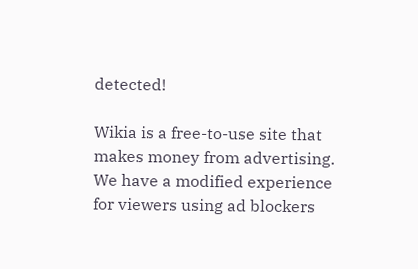detected!

Wikia is a free-to-use site that makes money from advertising. We have a modified experience for viewers using ad blockers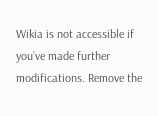Wikia is not accessible if you’ve made further modifications. Remove the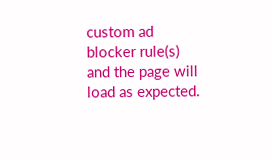custom ad blocker rule(s) and the page will load as expected.